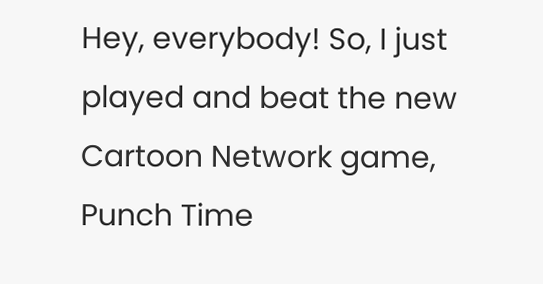Hey, everybody! So, I just played and beat the new Cartoon Network game, Punch Time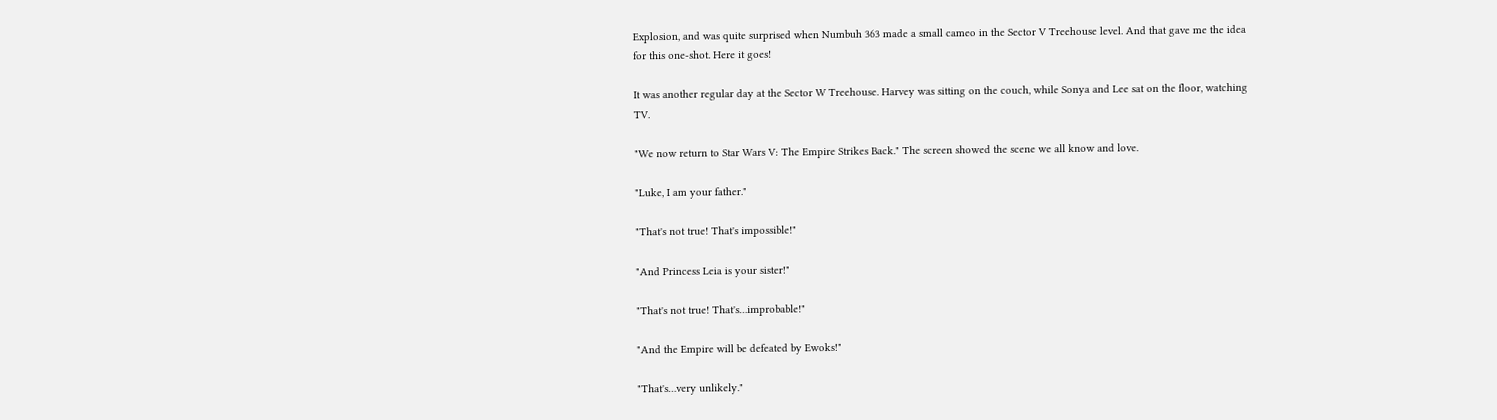Explosion, and was quite surprised when Numbuh 363 made a small cameo in the Sector V Treehouse level. And that gave me the idea for this one-shot. Here it goes!

It was another regular day at the Sector W Treehouse. Harvey was sitting on the couch, while Sonya and Lee sat on the floor, watching TV.

"We now return to Star Wars V: The Empire Strikes Back." The screen showed the scene we all know and love.

"Luke, I am your father."

"That's not true! That's impossible!"

"And Princess Leia is your sister!"

"That's not true! That's…improbable!"

"And the Empire will be defeated by Ewoks!"

"That's…very unlikely."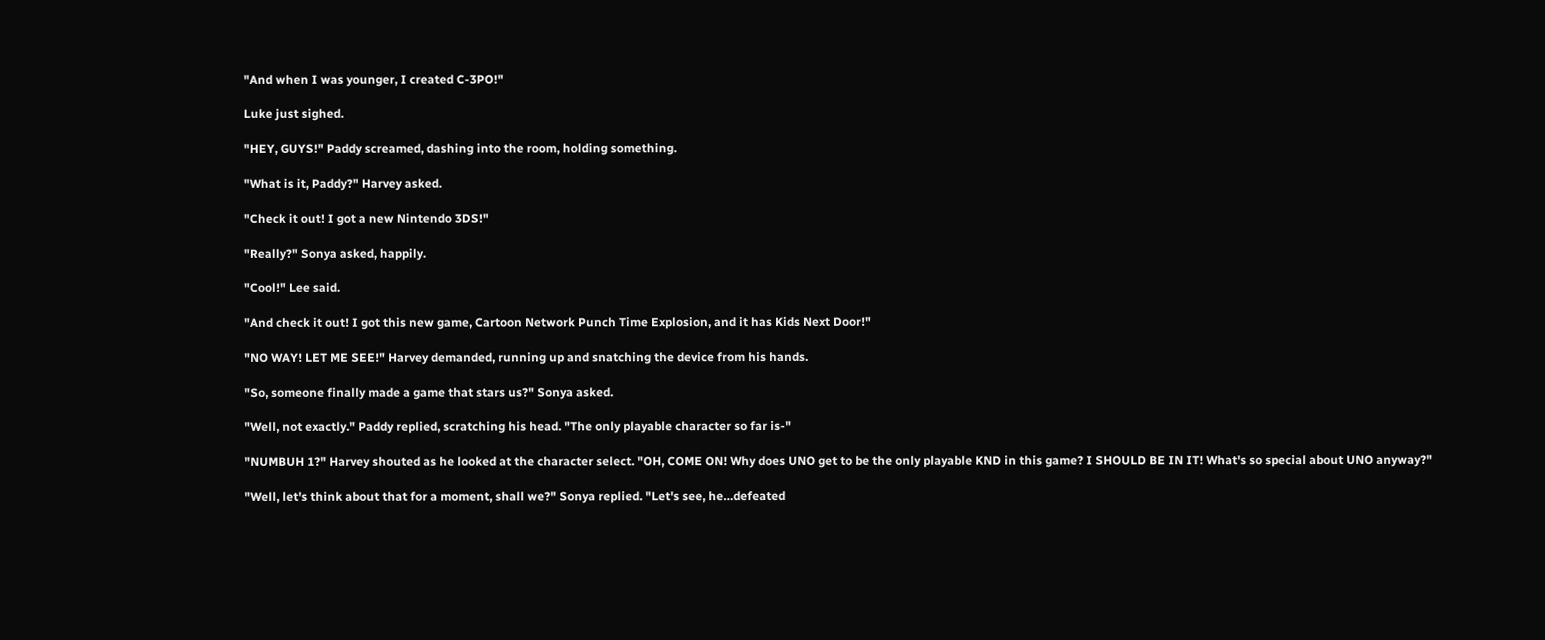"And when I was younger, I created C-3PO!"

Luke just sighed.

"HEY, GUYS!" Paddy screamed, dashing into the room, holding something.

"What is it, Paddy?" Harvey asked.

"Check it out! I got a new Nintendo 3DS!"

"Really?" Sonya asked, happily.

"Cool!" Lee said.

"And check it out! I got this new game, Cartoon Network Punch Time Explosion, and it has Kids Next Door!"

"NO WAY! LET ME SEE!" Harvey demanded, running up and snatching the device from his hands.

"So, someone finally made a game that stars us?" Sonya asked.

"Well, not exactly." Paddy replied, scratching his head. "The only playable character so far is-"

"NUMBUH 1?" Harvey shouted as he looked at the character select. "OH, COME ON! Why does UNO get to be the only playable KND in this game? I SHOULD BE IN IT! What's so special about UNO anyway?"

"Well, let's think about that for a moment, shall we?" Sonya replied. "Let's see, he…defeated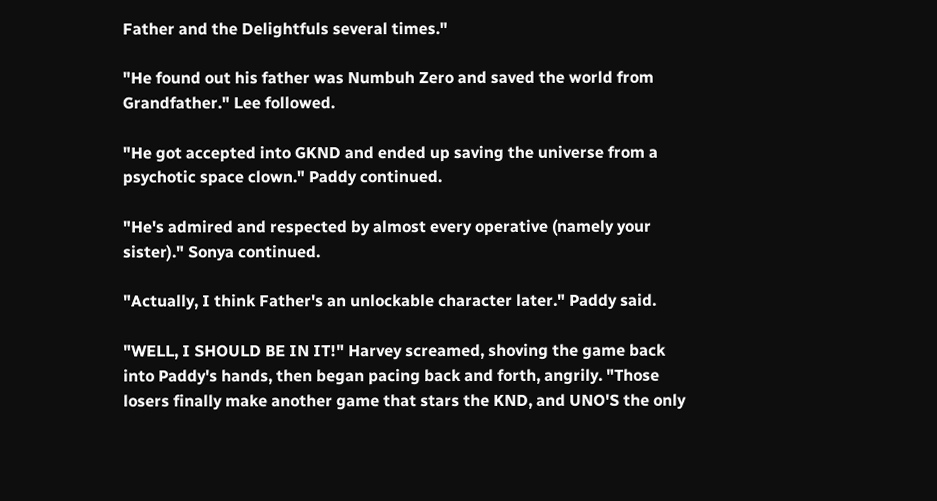Father and the Delightfuls several times."

"He found out his father was Numbuh Zero and saved the world from Grandfather." Lee followed.

"He got accepted into GKND and ended up saving the universe from a psychotic space clown." Paddy continued.

"He's admired and respected by almost every operative (namely your sister)." Sonya continued.

"Actually, I think Father's an unlockable character later." Paddy said.

"WELL, I SHOULD BE IN IT!" Harvey screamed, shoving the game back into Paddy's hands, then began pacing back and forth, angrily. "Those losers finally make another game that stars the KND, and UNO'S the only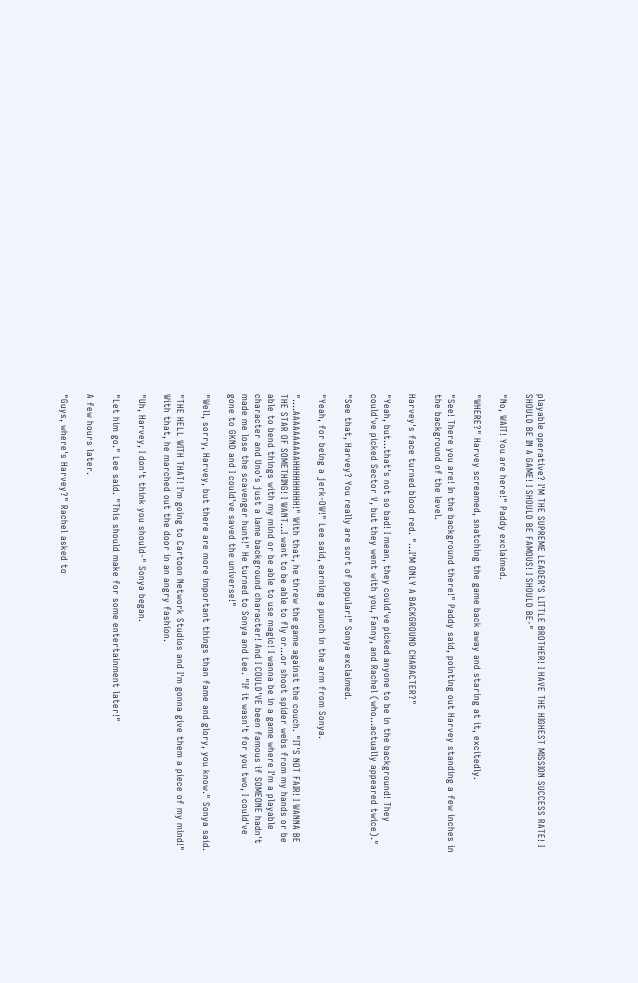playable operative? I'M THE SUPREME LEADER'S LITTLE BROTHER! I HAVE THE HIGHEST MISSION SUCCESS RATE! I SHOULD BE IN A GAME! I SHOULD BE FAMOUS! I SHOULD BE-"

"No, WAIT! You are here!" Paddy exclaimed.

"WHERE?" Harvey screamed, snatching the game back away and staring at it, excitedly.

"See! There you are! In the background there!" Paddy said, pointing out Harvey standing a few inches in the background of the level.

Harvey's face turned blood red. "…I'M ONLY A BACKGROUND CHARACTER?"

"Yeah, but…that's not so bad! I mean, they could've picked anyone to be in the background! They could've picked Sector V, but they went with you, Fanny, and Rachel (who…actually appeared twice)."

"See that, Harvey? You really are sort of popular!" Sonya exclaimed.

"Yeah, for being a jerk-OW!" Lee said, earning a punch in the arm from Sonya.

"….AAAAAAAAAAHHHHHHHHH!" With that, he threw the game against the couch. "IT'S NOT FAIR! I WANNA BE THE STAR OF SOMETHING! I WANT…I want to be able to fly or…or shoot spider webs from my hands or be able to bend things with my mind or be able to use magic! I wanna be in a game where I'm a playable character and Uno's just a lame background character! And I COULD'VE been famous if SOMEONE hadn't made me lose the scavenger hunt!" He turned to Sonya and Lee. "If it wasn't for you two, I could've gone to GKND and I could've saved the universe!"

"Well, sorry, Harvey, but there are more important things than fame and glory, you know." Sonya said.

"THE HELL WITH THAT! I'm going to Cartoon Network Studios and I'm gonna give them a piece of my mind!" With that, he marched out the door in an angry fashion.

"Uh, Harvey, I don't think you should-" Sonya began.

"Let him go." Lee said. "This should make for some entertainment later!"

A few hours later.

"Guys, where's Harvey?" Rachel asked to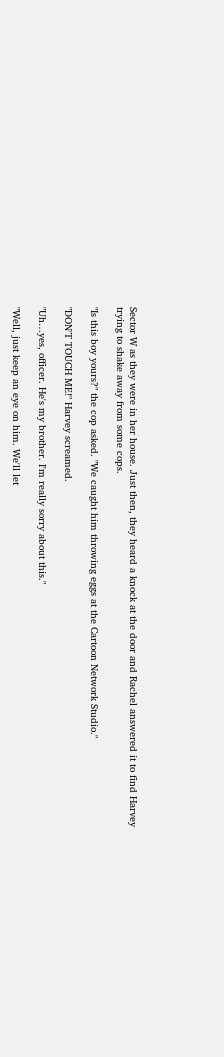Sector W as they were in her house. Just then, they heard a knock at the door and Rachel answered it to find Harvey trying to shake away from some cops.

"Is this boy yours?" the cop asked. "We caught him throwing eggs at the Cartoon Network Studio."

"DON'T TOUCH ME!" Harvey screamed.

"Uh…yes, officer. He's my brother. I'm really sorry about this."

"Well, just keep an eye on him. We'll let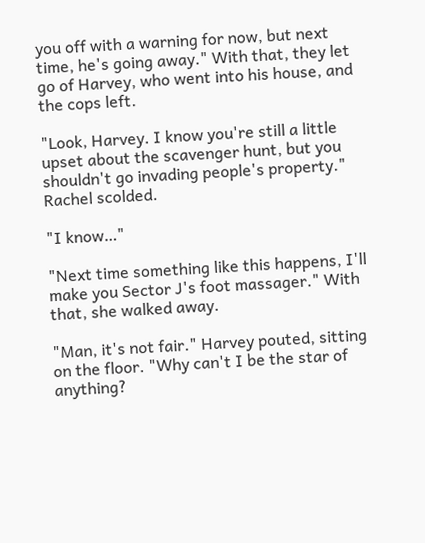you off with a warning for now, but next time, he's going away." With that, they let go of Harvey, who went into his house, and the cops left.

"Look, Harvey. I know you're still a little upset about the scavenger hunt, but you shouldn't go invading people's property." Rachel scolded.

"I know…"

"Next time something like this happens, I'll make you Sector J's foot massager." With that, she walked away.

"Man, it's not fair." Harvey pouted, sitting on the floor. "Why can't I be the star of anything?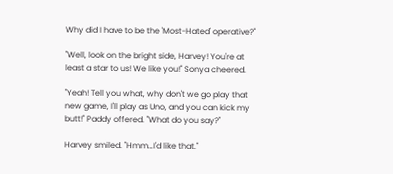Why did I have to be the 'Most-Hated' operative?"

"Well, look on the bright side, Harvey! You're at least a star to us! We like you!" Sonya cheered.

"Yeah! Tell you what, why don't we go play that new game, I'll play as Uno, and you can kick my butt!" Paddy offered. "What do you say?"

Harvey smiled. "Hmm…I'd like that."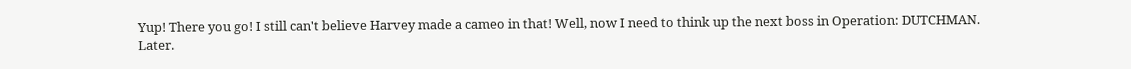Yup! There you go! I still can't believe Harvey made a cameo in that! Well, now I need to think up the next boss in Operation: DUTCHMAN. Later.